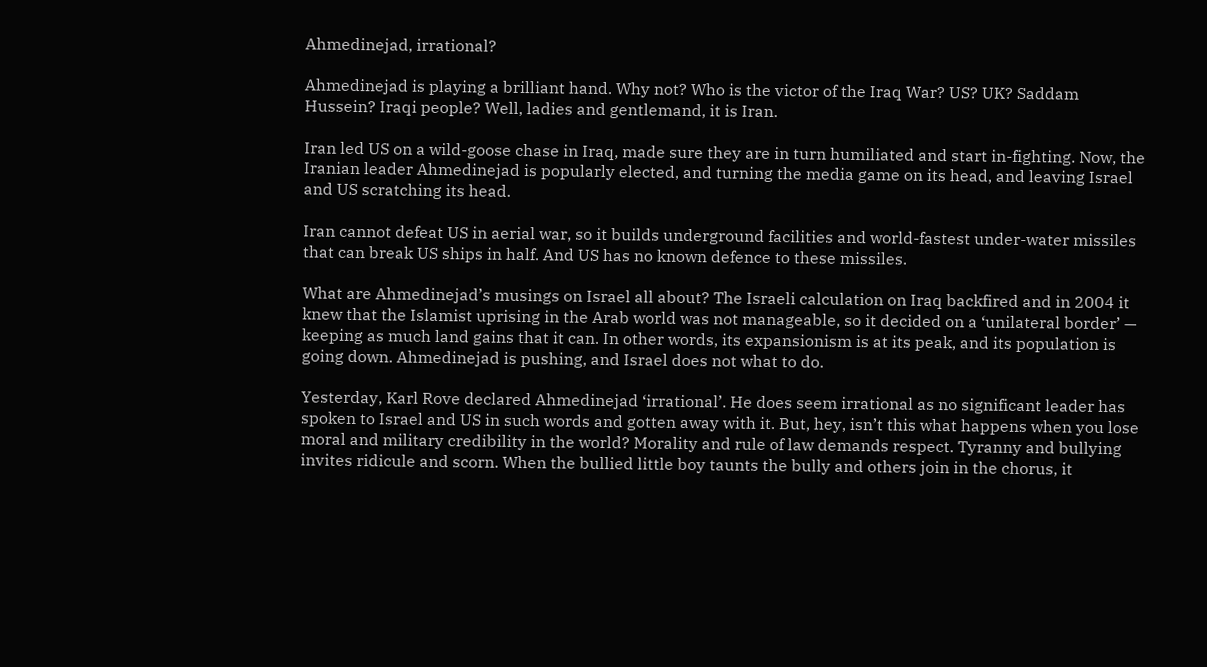Ahmedinejad, irrational?

Ahmedinejad is playing a brilliant hand. Why not? Who is the victor of the Iraq War? US? UK? Saddam Hussein? Iraqi people? Well, ladies and gentlemand, it is Iran.

Iran led US on a wild-goose chase in Iraq, made sure they are in turn humiliated and start in-fighting. Now, the Iranian leader Ahmedinejad is popularly elected, and turning the media game on its head, and leaving Israel and US scratching its head.

Iran cannot defeat US in aerial war, so it builds underground facilities and world-fastest under-water missiles that can break US ships in half. And US has no known defence to these missiles.

What are Ahmedinejad’s musings on Israel all about? The Israeli calculation on Iraq backfired and in 2004 it knew that the Islamist uprising in the Arab world was not manageable, so it decided on a ‘unilateral border’ — keeping as much land gains that it can. In other words, its expansionism is at its peak, and its population is going down. Ahmedinejad is pushing, and Israel does not what to do.

Yesterday, Karl Rove declared Ahmedinejad ‘irrational’. He does seem irrational as no significant leader has spoken to Israel and US in such words and gotten away with it. But, hey, isn’t this what happens when you lose moral and military credibility in the world? Morality and rule of law demands respect. Tyranny and bullying invites ridicule and scorn. When the bullied little boy taunts the bully and others join in the chorus, it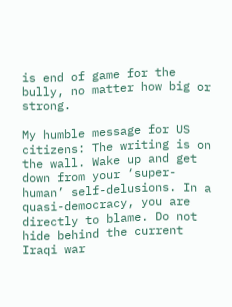is end of game for the bully, no matter how big or strong.

My humble message for US citizens: The writing is on the wall. Wake up and get down from your ‘super-human’ self-delusions. In a quasi-democracy, you are directly to blame. Do not hide behind the current Iraqi war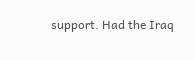support. Had the Iraq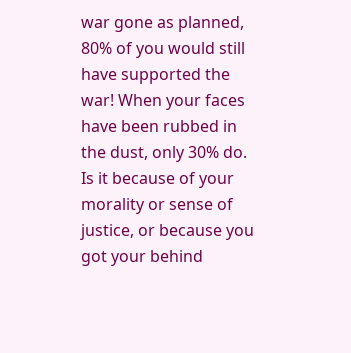war gone as planned, 80% of you would still have supported the war! When your faces have been rubbed in the dust, only 30% do. Is it because of your morality or sense of justice, or because you got your behind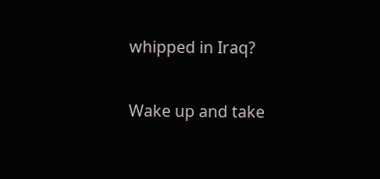whipped in Iraq?

Wake up and take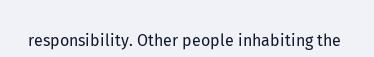responsibility. Other people inhabiting the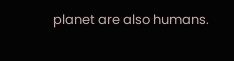planet are also humans.